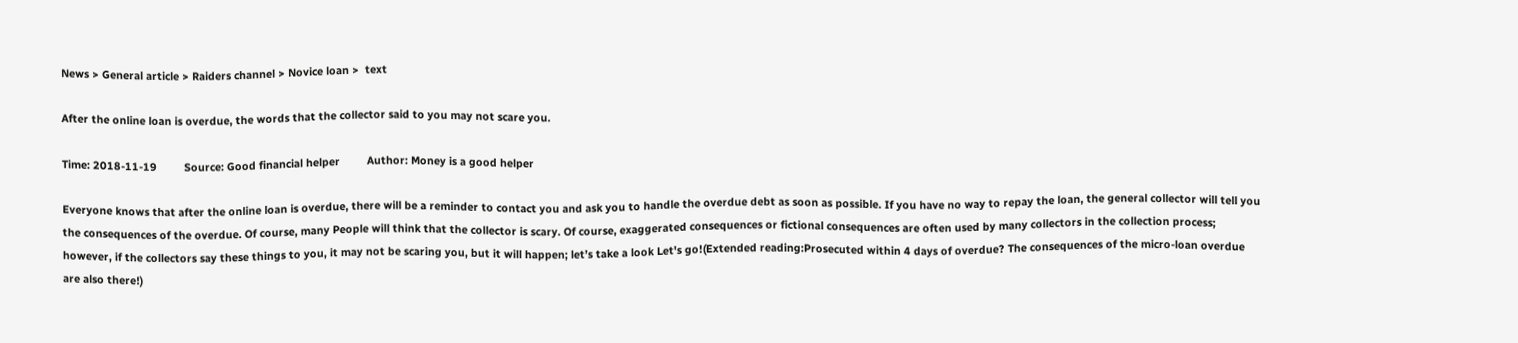News > General article > Raiders channel > Novice loan >  text

After the online loan is overdue, the words that the collector said to you may not scare you.

Time: 2018-11-19         Source: Good financial helper         Author: Money is a good helper

Everyone knows that after the online loan is overdue, there will be a reminder to contact you and ask you to handle the overdue debt as soon as possible. If you have no way to repay the loan, the general collector will tell you the consequences of the overdue. Of course, many People will think that the collector is scary. Of course, exaggerated consequences or fictional consequences are often used by many collectors in the collection process; however, if the collectors say these things to you, it may not be scaring you, but it will happen; let’s take a look Let's go!(Extended reading:Prosecuted within 4 days of overdue? The consequences of the micro-loan overdue are also there!)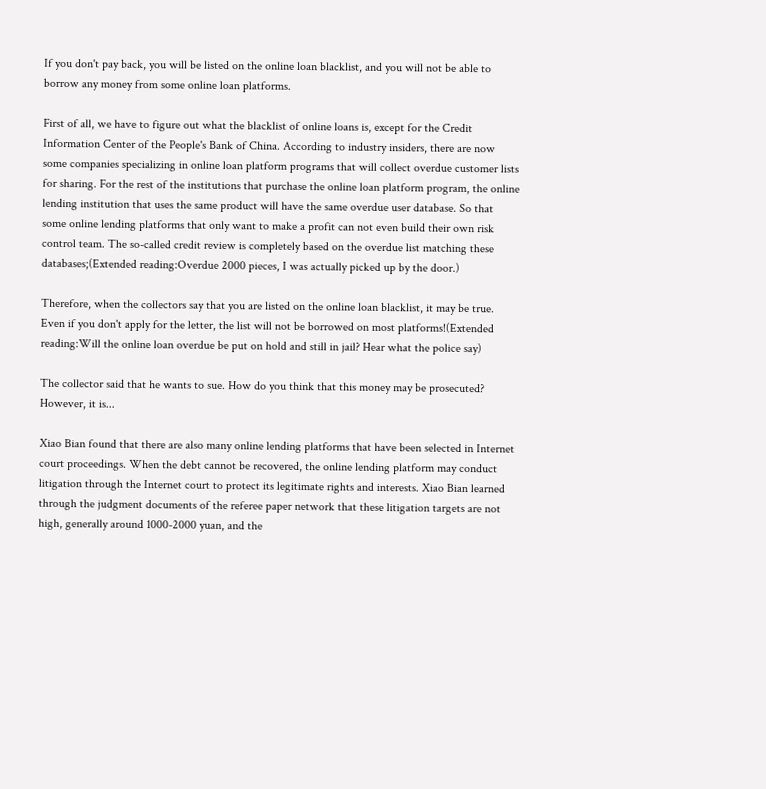If you don't pay back, you will be listed on the online loan blacklist, and you will not be able to borrow any money from some online loan platforms.

First of all, we have to figure out what the blacklist of online loans is, except for the Credit Information Center of the People's Bank of China. According to industry insiders, there are now some companies specializing in online loan platform programs that will collect overdue customer lists for sharing. For the rest of the institutions that purchase the online loan platform program, the online lending institution that uses the same product will have the same overdue user database. So that some online lending platforms that only want to make a profit can not even build their own risk control team. The so-called credit review is completely based on the overdue list matching these databases;(Extended reading:Overdue 2000 pieces, I was actually picked up by the door.)

Therefore, when the collectors say that you are listed on the online loan blacklist, it may be true. Even if you don't apply for the letter, the list will not be borrowed on most platforms!(Extended reading:Will the online loan overdue be put on hold and still in jail? Hear what the police say)

The collector said that he wants to sue. How do you think that this money may be prosecuted? However, it is...

Xiao Bian found that there are also many online lending platforms that have been selected in Internet court proceedings. When the debt cannot be recovered, the online lending platform may conduct litigation through the Internet court to protect its legitimate rights and interests. Xiao Bian learned through the judgment documents of the referee paper network that these litigation targets are not high, generally around 1000-2000 yuan, and the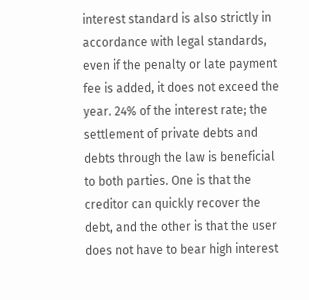interest standard is also strictly in accordance with legal standards, even if the penalty or late payment fee is added, it does not exceed the year. 24% of the interest rate; the settlement of private debts and debts through the law is beneficial to both parties. One is that the creditor can quickly recover the debt, and the other is that the user does not have to bear high interest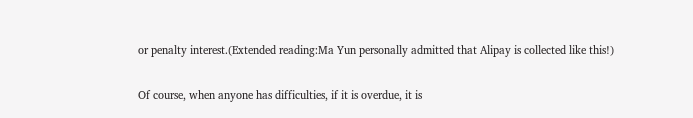or penalty interest.(Extended reading:Ma Yun personally admitted that Alipay is collected like this!)

Of course, when anyone has difficulties, if it is overdue, it is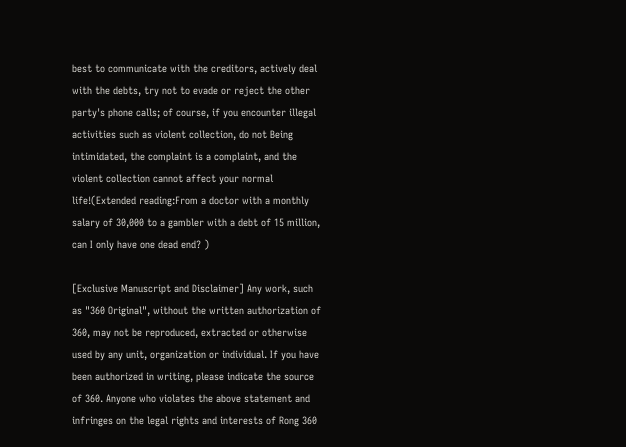best to communicate with the creditors, actively deal with the debts, try not to evade or reject the other party's phone calls; of course, if you encounter illegal activities such as violent collection, do not Being intimidated, the complaint is a complaint, and the violent collection cannot affect your normal life!(Extended reading:From a doctor with a monthly salary of 30,000 to a gambler with a debt of 15 million, can I only have one dead end? )

[Exclusive Manuscript and Disclaimer] Any work, such as "360 Original", without the written authorization of 360, may not be reproduced, extracted or otherwise used by any unit, organization or individual. If you have been authorized in writing, please indicate the source of 360. Anyone who violates the above statement and infringes on the legal rights and interests of Rong 360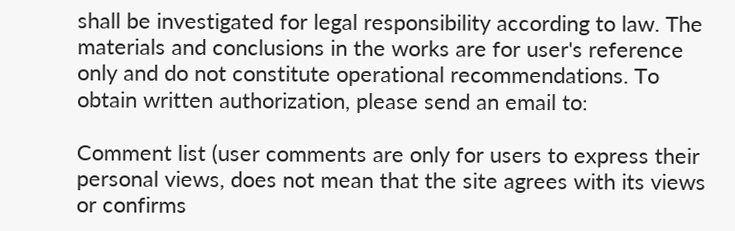shall be investigated for legal responsibility according to law. The materials and conclusions in the works are for user's reference only and do not constitute operational recommendations. To obtain written authorization, please send an email to:

Comment list (user comments are only for users to express their personal views, does not mean that the site agrees with its views or confirms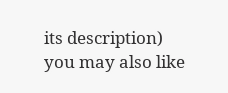its description)
you may also like